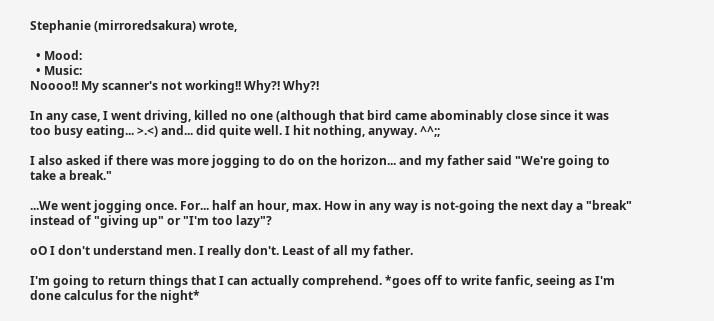Stephanie (mirroredsakura) wrote,

  • Mood:
  • Music:
Noooo!! My scanner's not working!! Why?! Why?!

In any case, I went driving, killed no one (although that bird came abominably close since it was too busy eating... >.<) and... did quite well. I hit nothing, anyway. ^^;;

I also asked if there was more jogging to do on the horizon... and my father said "We're going to take a break."

...We went jogging once. For... half an hour, max. How in any way is not-going the next day a "break" instead of "giving up" or "I'm too lazy"?

oO I don't understand men. I really don't. Least of all my father.

I'm going to return things that I can actually comprehend. *goes off to write fanfic, seeing as I'm done calculus for the night*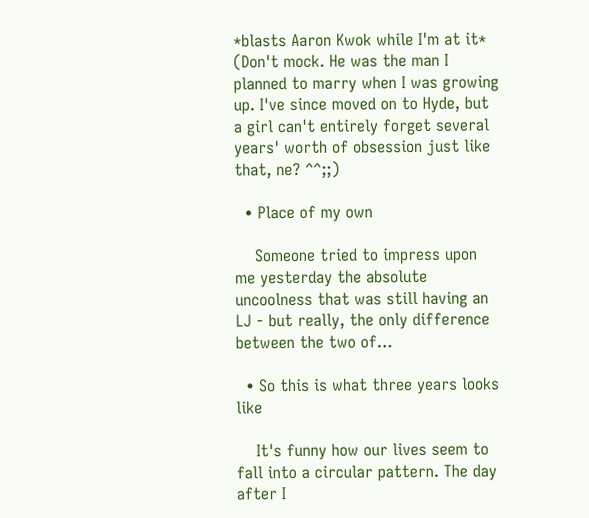*blasts Aaron Kwok while I'm at it* (Don't mock. He was the man I planned to marry when I was growing up. I've since moved on to Hyde, but a girl can't entirely forget several years' worth of obsession just like that, ne? ^^;;)

  • Place of my own

    Someone tried to impress upon me yesterday the absolute uncoolness that was still having an LJ - but really, the only difference between the two of…

  • So this is what three years looks like

    It's funny how our lives seem to fall into a circular pattern. The day after I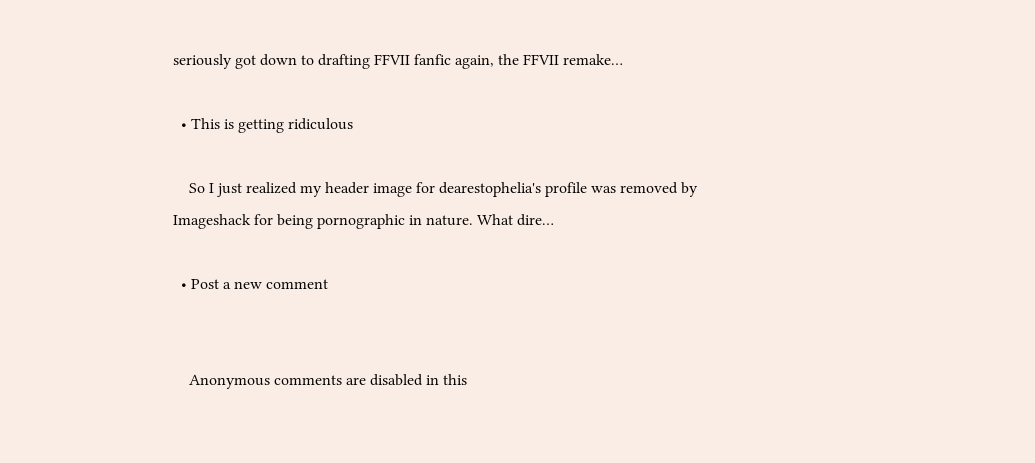seriously got down to drafting FFVII fanfic again, the FFVII remake…

  • This is getting ridiculous

    So I just realized my header image for dearestophelia's profile was removed by Imageshack for being pornographic in nature. What dire…

  • Post a new comment


    Anonymous comments are disabled in this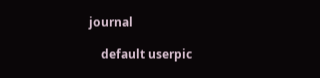journal

    default userpic